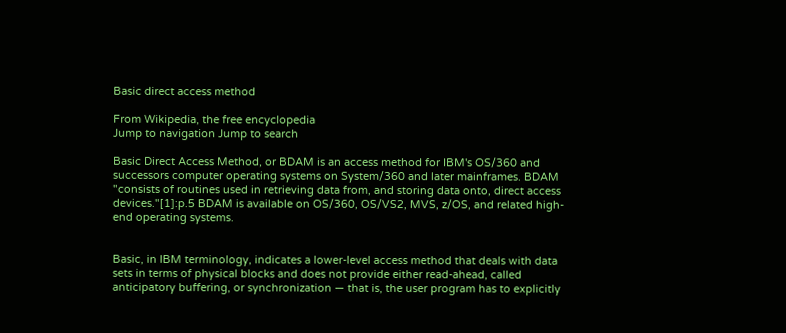Basic direct access method

From Wikipedia, the free encyclopedia
Jump to navigation Jump to search

Basic Direct Access Method, or BDAM is an access method for IBM's OS/360 and successors computer operating systems on System/360 and later mainframes. BDAM "consists of routines used in retrieving data from, and storing data onto, direct access devices."[1]:p.5 BDAM is available on OS/360, OS/VS2, MVS, z/OS, and related high-end operating systems.


Basic, in IBM terminology, indicates a lower-level access method that deals with data sets in terms of physical blocks and does not provide either read-ahead, called anticipatory buffering, or synchronization — that is, the user program has to explicitly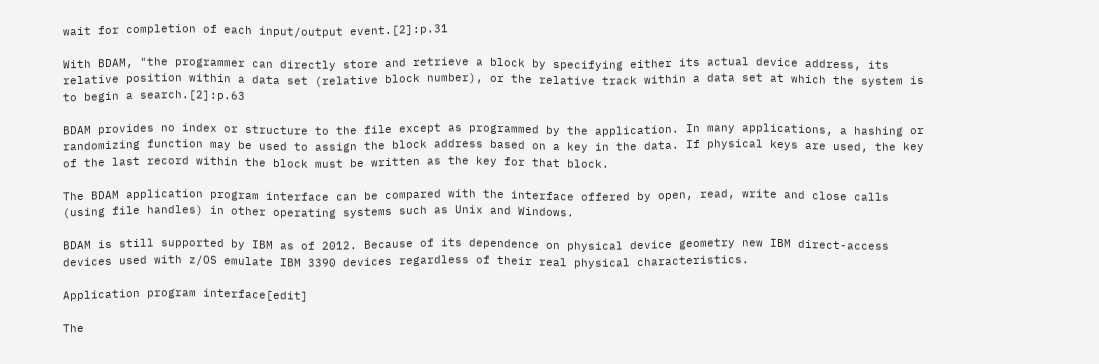wait for completion of each input/output event.[2]:p.31

With BDAM, "the programmer can directly store and retrieve a block by specifying either its actual device address, its relative position within a data set (relative block number), or the relative track within a data set at which the system is to begin a search.[2]:p.63

BDAM provides no index or structure to the file except as programmed by the application. In many applications, a hashing or randomizing function may be used to assign the block address based on a key in the data. If physical keys are used, the key of the last record within the block must be written as the key for that block.

The BDAM application program interface can be compared with the interface offered by open, read, write and close calls (using file handles) in other operating systems such as Unix and Windows.

BDAM is still supported by IBM as of 2012. Because of its dependence on physical device geometry new IBM direct-access devices used with z/OS emulate IBM 3390 devices regardless of their real physical characteristics.

Application program interface[edit]

The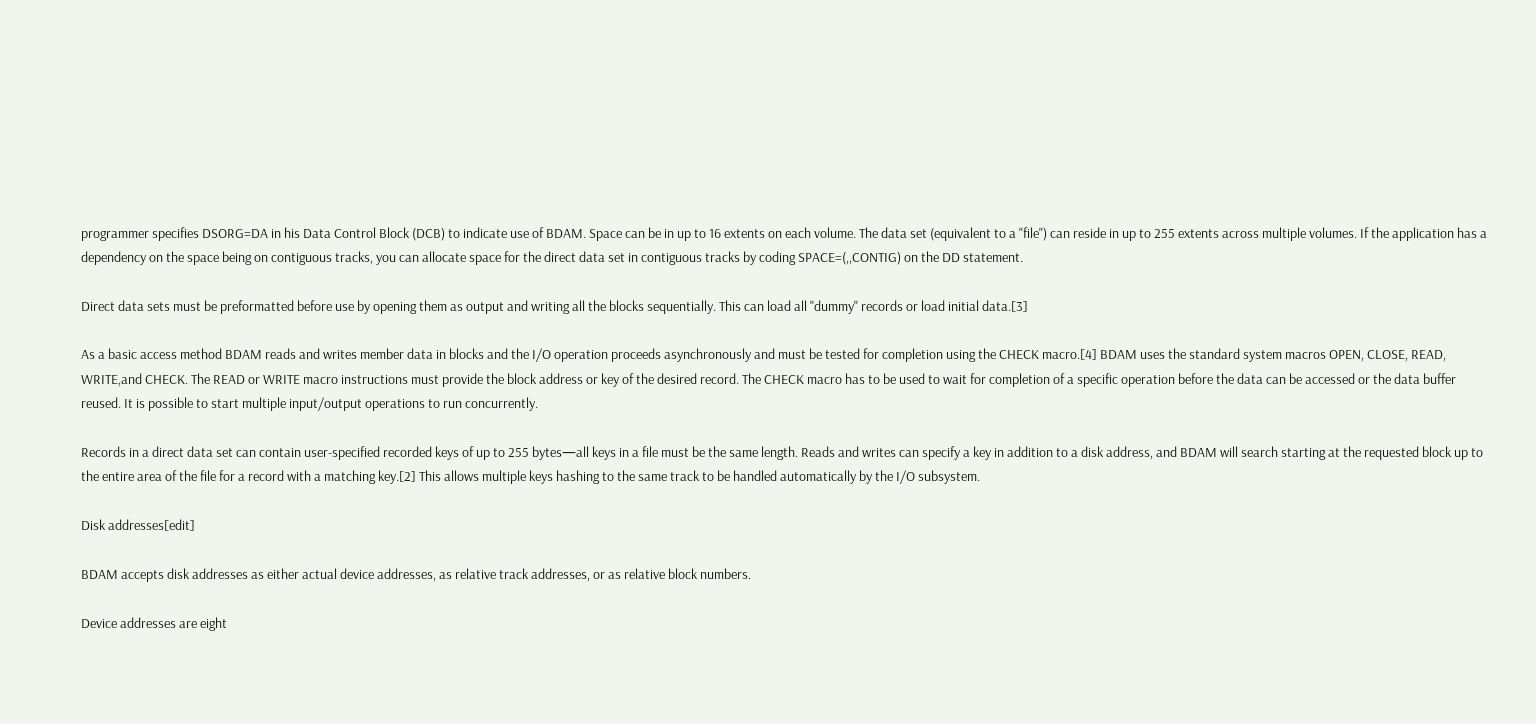programmer specifies DSORG=DA in his Data Control Block (DCB) to indicate use of BDAM. Space can be in up to 16 extents on each volume. The data set (equivalent to a "file") can reside in up to 255 extents across multiple volumes. If the application has a dependency on the space being on contiguous tracks, you can allocate space for the direct data set in contiguous tracks by coding SPACE=(,,CONTIG) on the DD statement.

Direct data sets must be preformatted before use by opening them as output and writing all the blocks sequentially. This can load all "dummy" records or load initial data.[3]

As a basic access method BDAM reads and writes member data in blocks and the I/O operation proceeds asynchronously and must be tested for completion using the CHECK macro.[4] BDAM uses the standard system macros OPEN, CLOSE, READ, WRITE,and CHECK. The READ or WRITE macro instructions must provide the block address or key of the desired record. The CHECK macro has to be used to wait for completion of a specific operation before the data can be accessed or the data buffer reused. It is possible to start multiple input/output operations to run concurrently.

Records in a direct data set can contain user-specified recorded keys of up to 255 bytes—all keys in a file must be the same length. Reads and writes can specify a key in addition to a disk address, and BDAM will search starting at the requested block up to the entire area of the file for a record with a matching key.[2] This allows multiple keys hashing to the same track to be handled automatically by the I/O subsystem.

Disk addresses[edit]

BDAM accepts disk addresses as either actual device addresses, as relative track addresses, or as relative block numbers.

Device addresses are eight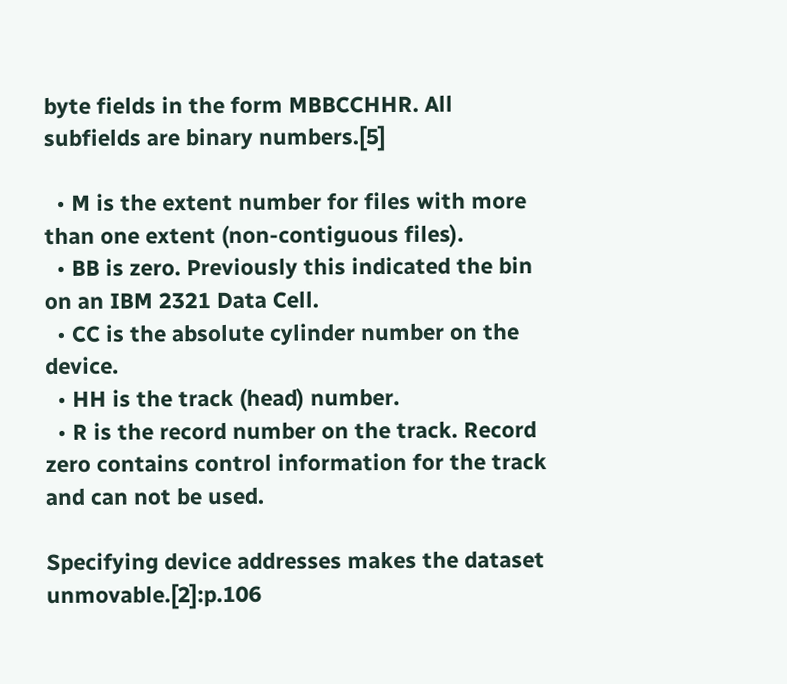byte fields in the form MBBCCHHR. All subfields are binary numbers.[5]

  • M is the extent number for files with more than one extent (non-contiguous files).
  • BB is zero. Previously this indicated the bin on an IBM 2321 Data Cell.
  • CC is the absolute cylinder number on the device.
  • HH is the track (head) number.
  • R is the record number on the track. Record zero contains control information for the track and can not be used.

Specifying device addresses makes the dataset unmovable.[2]:p.106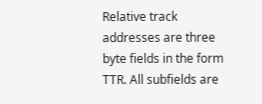Relative track addresses are three byte fields in the form TTR. All subfields are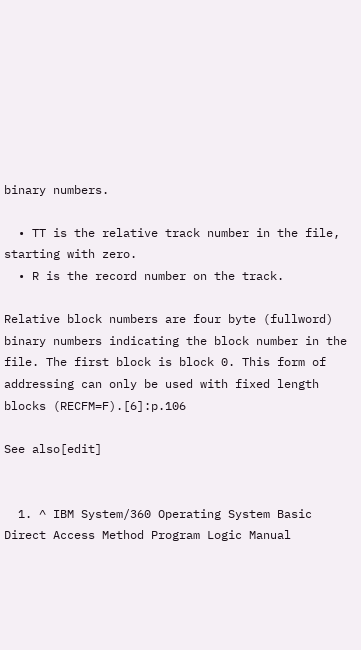binary numbers.

  • TT is the relative track number in the file, starting with zero.
  • R is the record number on the track.

Relative block numbers are four byte (fullword) binary numbers indicating the block number in the file. The first block is block 0. This form of addressing can only be used with fixed length blocks (RECFM=F).[6]:p.106

See also[edit]


  1. ^ IBM System/360 Operating System Basic Direct Access Method Program Logic Manual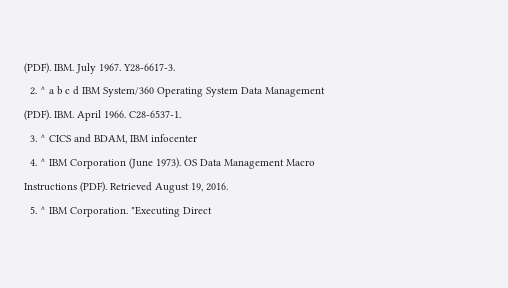(PDF). IBM. July 1967. Y28-6617-3.
  2. ^ a b c d IBM System/360 Operating System Data Management (PDF). IBM. April 1966. C28-6537-1.
  3. ^ CICS and BDAM, IBM infocenter
  4. ^ IBM Corporation (June 1973). OS Data Management Macro Instructions (PDF). Retrieved August 19, 2016.
  5. ^ IBM Corporation. "Executing Direct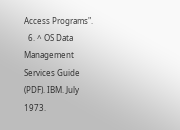Access Programs".
  6. ^ OS Data Management Services Guide (PDF). IBM. July 1973.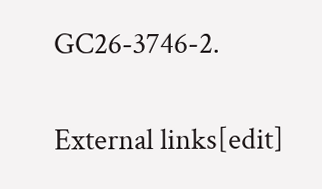GC26-3746-2.

External links[edit]